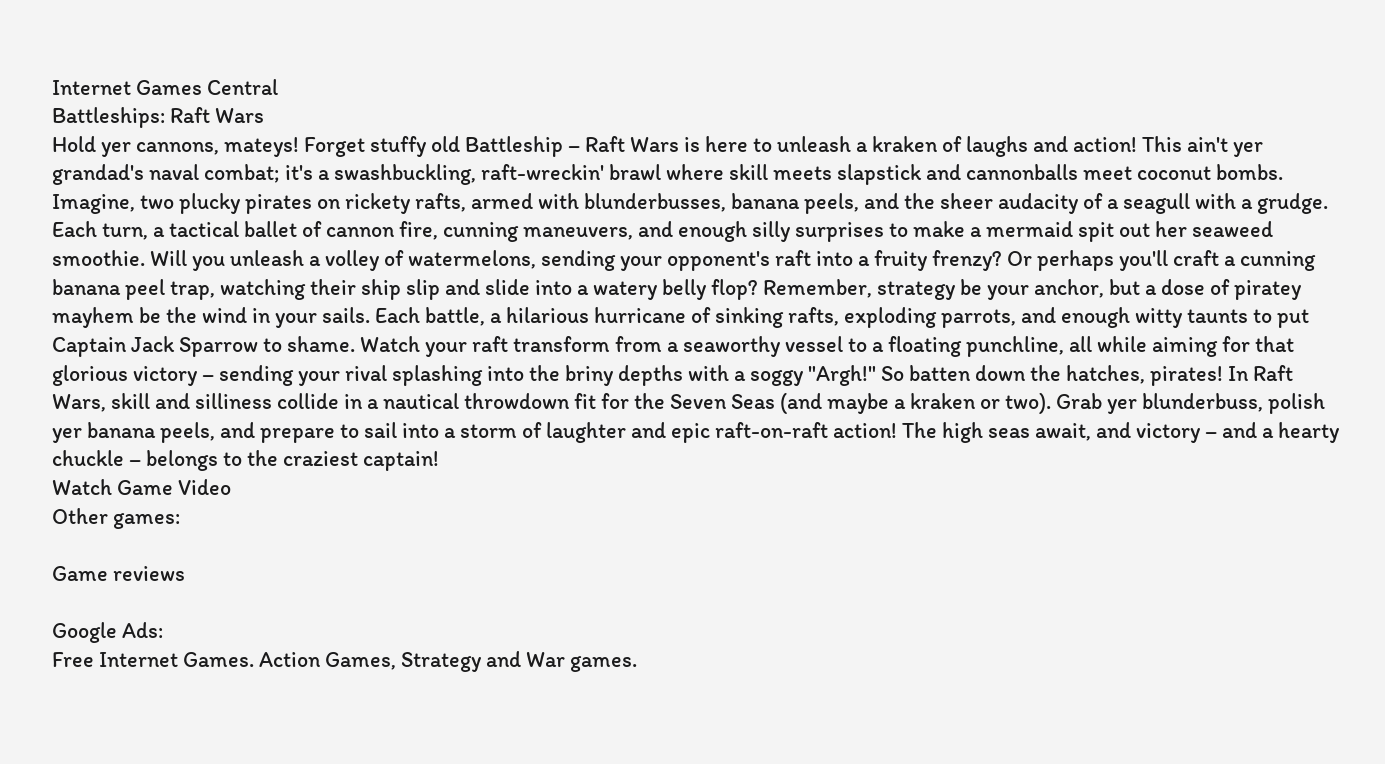Internet Games Central
Battleships: Raft Wars
Hold yer cannons, mateys! Forget stuffy old Battleship – Raft Wars is here to unleash a kraken of laughs and action! This ain't yer grandad's naval combat; it's a swashbuckling, raft-wreckin' brawl where skill meets slapstick and cannonballs meet coconut bombs. Imagine, two plucky pirates on rickety rafts, armed with blunderbusses, banana peels, and the sheer audacity of a seagull with a grudge. Each turn, a tactical ballet of cannon fire, cunning maneuvers, and enough silly surprises to make a mermaid spit out her seaweed smoothie. Will you unleash a volley of watermelons, sending your opponent's raft into a fruity frenzy? Or perhaps you'll craft a cunning banana peel trap, watching their ship slip and slide into a watery belly flop? Remember, strategy be your anchor, but a dose of piratey mayhem be the wind in your sails. Each battle, a hilarious hurricane of sinking rafts, exploding parrots, and enough witty taunts to put Captain Jack Sparrow to shame. Watch your raft transform from a seaworthy vessel to a floating punchline, all while aiming for that glorious victory – sending your rival splashing into the briny depths with a soggy "Argh!" So batten down the hatches, pirates! In Raft Wars, skill and silliness collide in a nautical throwdown fit for the Seven Seas (and maybe a kraken or two). Grab yer blunderbuss, polish yer banana peels, and prepare to sail into a storm of laughter and epic raft-on-raft action! The high seas await, and victory – and a hearty chuckle – belongs to the craziest captain!
Watch Game Video
Other games:

Game reviews

Google Ads:
Free Internet Games. Action Games, Strategy and War games.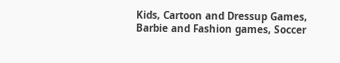Kids, Cartoon and Dressup Games, Barbie and Fashion games, Soccer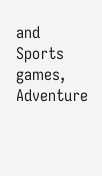and Sports games, Adventure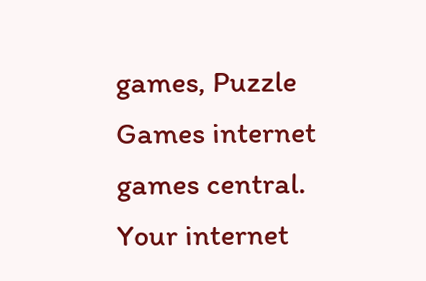games, Puzzle Games internet games central. Your internet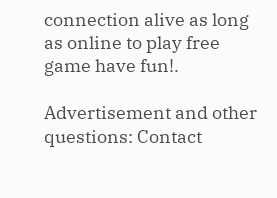connection alive as long as online to play free game have fun!.

Advertisement and other questions: Contact